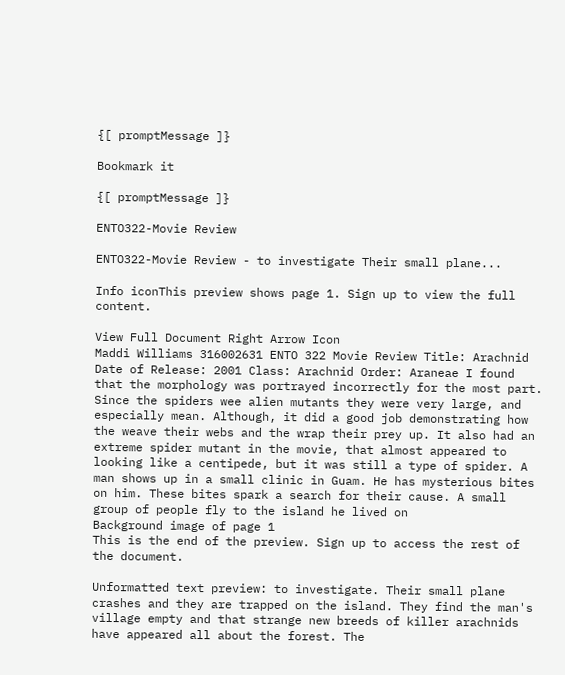{[ promptMessage ]}

Bookmark it

{[ promptMessage ]}

ENTO322-Movie Review

ENTO322-Movie Review - to investigate Their small plane...

Info iconThis preview shows page 1. Sign up to view the full content.

View Full Document Right Arrow Icon
Maddi Williams 316002631 ENTO 322 Movie Review Title: Arachnid Date of Release: 2001 Class: Arachnid Order: Araneae I found that the morphology was portrayed incorrectly for the most part. Since the spiders wee alien mutants they were very large, and especially mean. Although, it did a good job demonstrating how the weave their webs and the wrap their prey up. It also had an extreme spider mutant in the movie, that almost appeared to looking like a centipede, but it was still a type of spider. A man shows up in a small clinic in Guam. He has mysterious bites on him. These bites spark a search for their cause. A small group of people fly to the island he lived on
Background image of page 1
This is the end of the preview. Sign up to access the rest of the document.

Unformatted text preview: to investigate. Their small plane crashes and they are trapped on the island. They find the man's village empty and that strange new breeds of killer arachnids have appeared all about the forest. The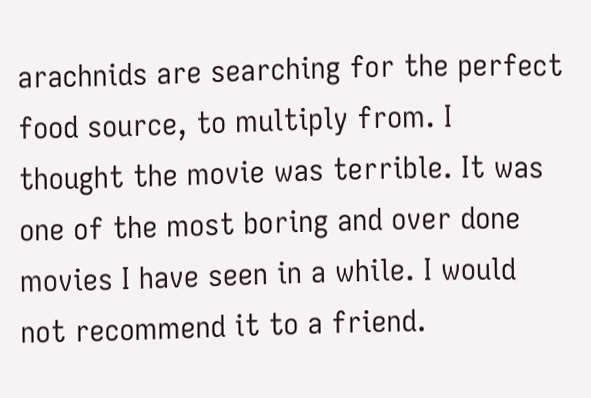arachnids are searching for the perfect food source, to multiply from. I thought the movie was terrible. It was one of the most boring and over done movies I have seen in a while. I would not recommend it to a friend.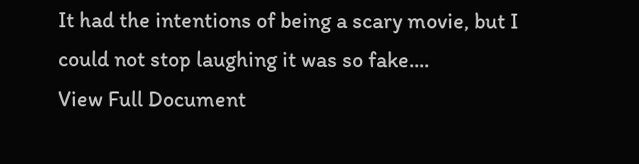It had the intentions of being a scary movie, but I could not stop laughing it was so fake....
View Full Document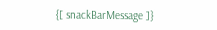{[ snackBarMessage ]}